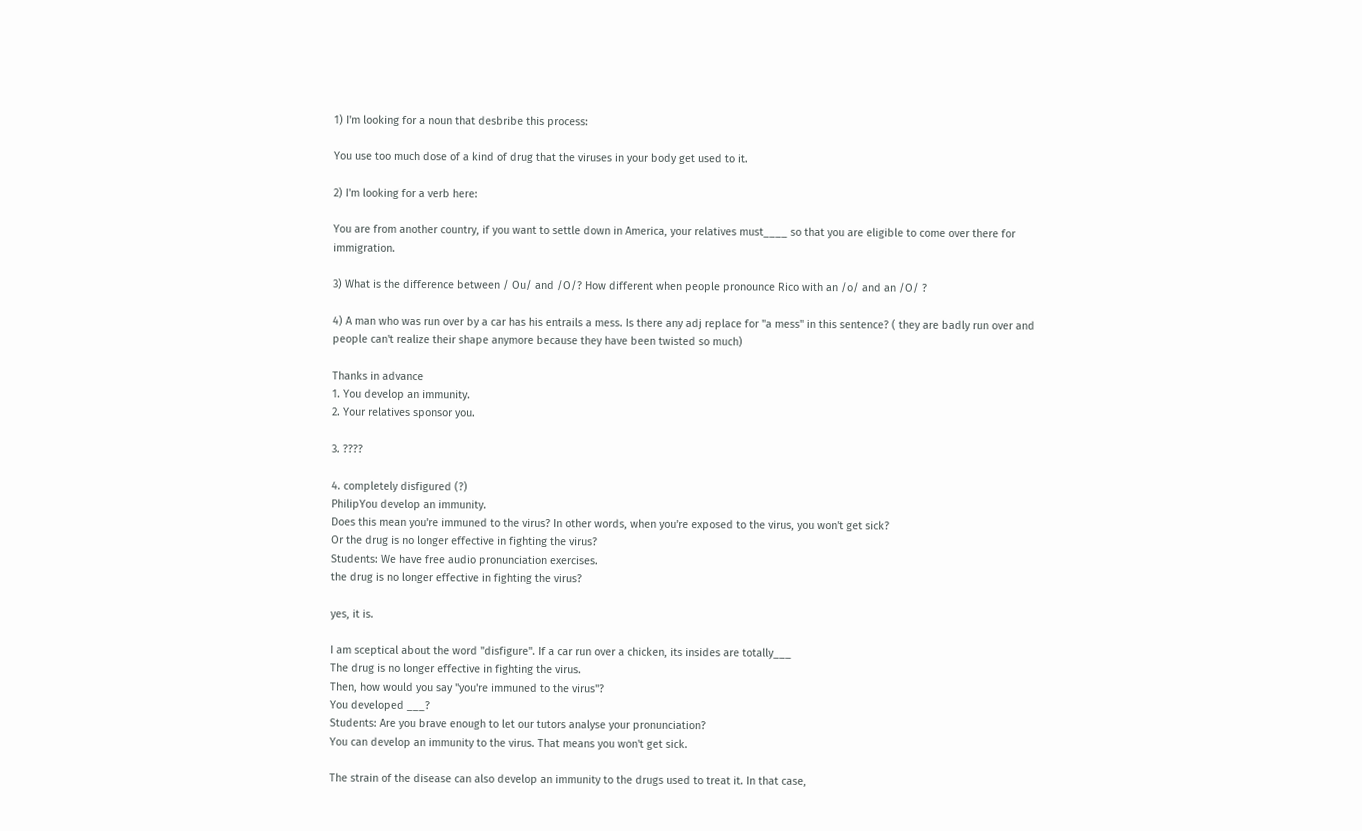1) I'm looking for a noun that desbribe this process:

You use too much dose of a kind of drug that the viruses in your body get used to it.

2) I'm looking for a verb here:

You are from another country, if you want to settle down in America, your relatives must____ so that you are eligible to come over there for immigration.

3) What is the difference between / Ou/ and /O/? How different when people pronounce Rico with an /o/ and an /O/ ?

4) A man who was run over by a car has his entrails a mess. Is there any adj replace for "a mess" in this sentence? ( they are badly run over and people can't realize their shape anymore because they have been twisted so much)

Thanks in advance
1. You develop an immunity.
2. Your relatives sponsor you.

3. ????

4. completely disfigured (?)
PhilipYou develop an immunity.
Does this mean you're immuned to the virus? In other words, when you're exposed to the virus, you won't get sick?
Or the drug is no longer effective in fighting the virus?
Students: We have free audio pronunciation exercises.
the drug is no longer effective in fighting the virus?

yes, it is.

I am sceptical about the word "disfigure". If a car run over a chicken, its insides are totally___
The drug is no longer effective in fighting the virus.
Then, how would you say "you're immuned to the virus"?
You developed ___?
Students: Are you brave enough to let our tutors analyse your pronunciation?
You can develop an immunity to the virus. That means you won't get sick.

The strain of the disease can also develop an immunity to the drugs used to treat it. In that case,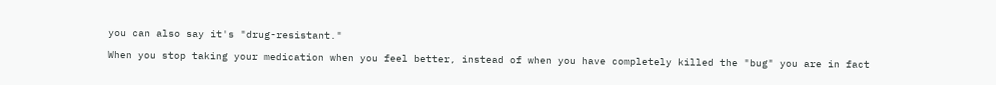you can also say it's "drug-resistant."

When you stop taking your medication when you feel better, instead of when you have completely killed the "bug" you are in fact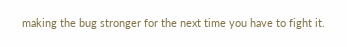making the bug stronger for the next time you have to fight it.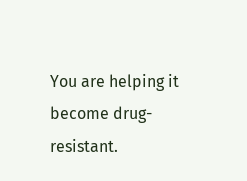You are helping it become drug-resistant.